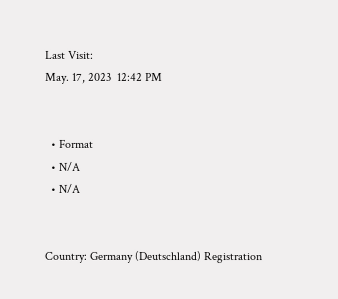Last Visit:
May. 17, 2023  12:42 PM


  • Format
  • N/A
  • N/A


Country: Germany (Deutschland) Registration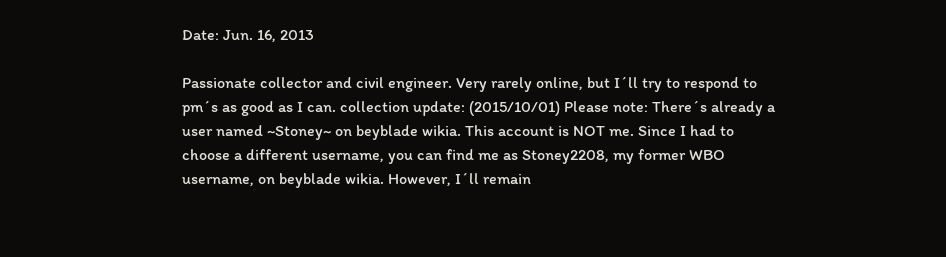Date: Jun. 16, 2013

Passionate collector and civil engineer. Very rarely online, but I´ll try to respond to pm´s as good as I can. collection update: (2015/10/01) Please note: There´s already a user named ~Stoney~ on beyblade wikia. This account is NOT me. Since I had to choose a different username, you can find me as Stoney2208, my former WBO username, on beyblade wikia. However, I´ll remain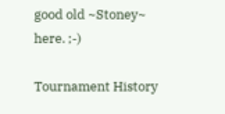good old ~Stoney~ here. ;-)

Tournament History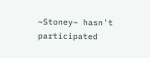~Stoney~ hasn't participated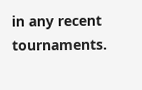in any recent tournaments.